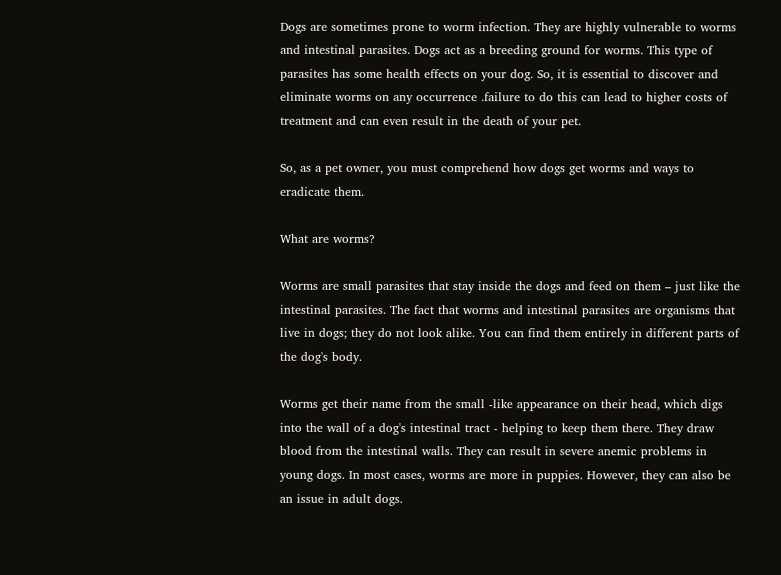Dogs are sometimes prone to worm infection. They are highly vulnerable to worms and intestinal parasites. Dogs act as a breeding ground for worms. This type of parasites has some health effects on your dog. So, it is essential to discover and eliminate worms on any occurrence .failure to do this can lead to higher costs of treatment and can even result in the death of your pet.

So, as a pet owner, you must comprehend how dogs get worms and ways to eradicate them.

What are worms?

Worms are small parasites that stay inside the dogs and feed on them – just like the intestinal parasites. The fact that worms and intestinal parasites are organisms that live in dogs; they do not look alike. You can find them entirely in different parts of the dog's body.

Worms get their name from the small -like appearance on their head, which digs into the wall of a dog's intestinal tract - helping to keep them there. They draw blood from the intestinal walls. They can result in severe anemic problems in young dogs. In most cases, worms are more in puppies. However, they can also be an issue in adult dogs.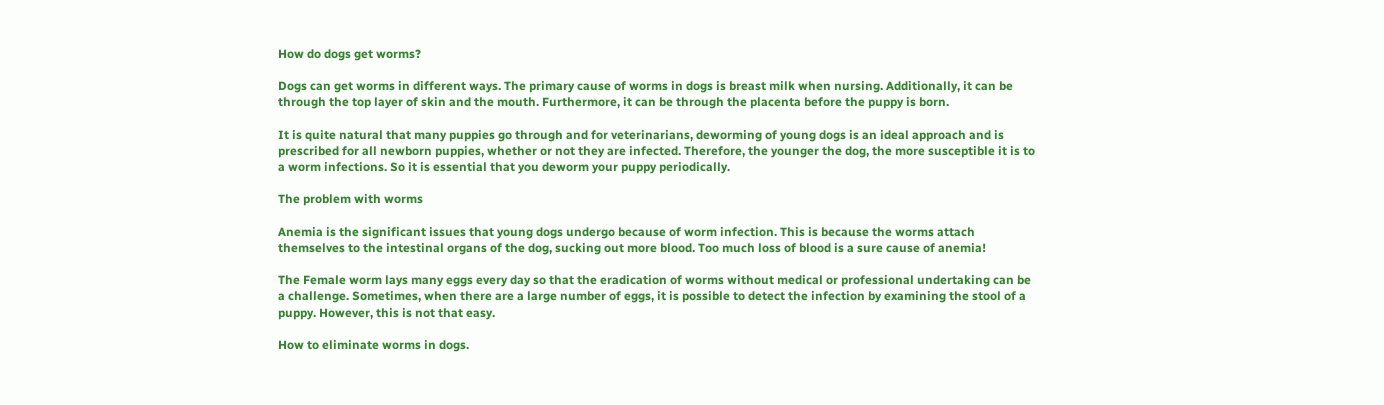How do dogs get worms?

Dogs can get worms in different ways. The primary cause of worms in dogs is breast milk when nursing. Additionally, it can be through the top layer of skin and the mouth. Furthermore, it can be through the placenta before the puppy is born.

It is quite natural that many puppies go through and for veterinarians, deworming of young dogs is an ideal approach and is prescribed for all newborn puppies, whether or not they are infected. Therefore, the younger the dog, the more susceptible it is to a worm infections. So it is essential that you deworm your puppy periodically.

The problem with worms

Anemia is the significant issues that young dogs undergo because of worm infection. This is because the worms attach themselves to the intestinal organs of the dog, sucking out more blood. Too much loss of blood is a sure cause of anemia!

The Female worm lays many eggs every day so that the eradication of worms without medical or professional undertaking can be a challenge. Sometimes, when there are a large number of eggs, it is possible to detect the infection by examining the stool of a puppy. However, this is not that easy.

How to eliminate worms in dogs.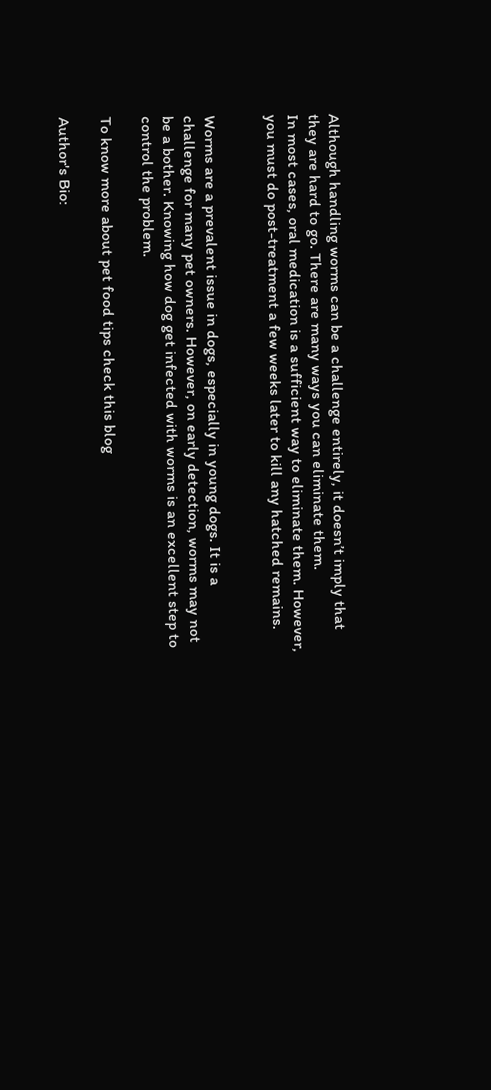Although handling worms can be a challenge entirely, it doesn’t imply that they are hard to go. There are many ways you can eliminate them.
In most cases, oral medication is a sufficient way to eliminate them. However, you must do post-treatment a few weeks later to kill any hatched remains.


Worms are a prevalent issue in dogs, especially in young dogs. It is a challenge for many pet owners. However, on early detection, worms may not be a bother. Knowing how dog get infected with worms is an excellent step to control the problem.

To know more about pet food tips check this blog

Author's Bio: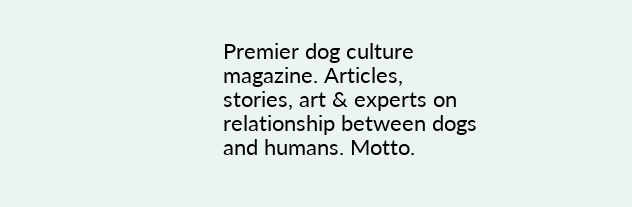Premier dog culture magazine. Articles, stories, art & experts on relationship between dogs and humans. Motto.